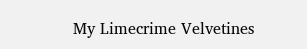My Limecrime Velvetines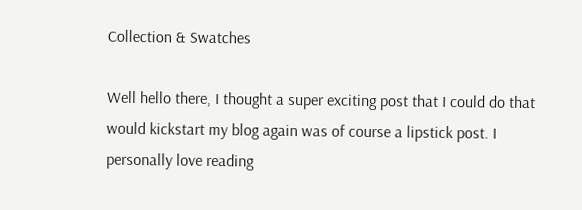Collection & Swatches

Well hello there, I thought a super exciting post that I could do that would kickstart my blog again was of course a lipstick post. I personally love reading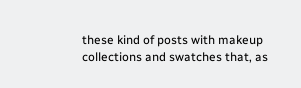these kind of posts with makeup collections and swatches that, as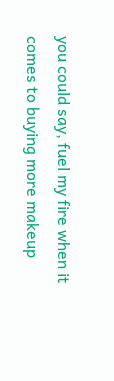you could say, fuel my fire when it comes to buying more makeup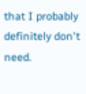that I probably definitely don't need.